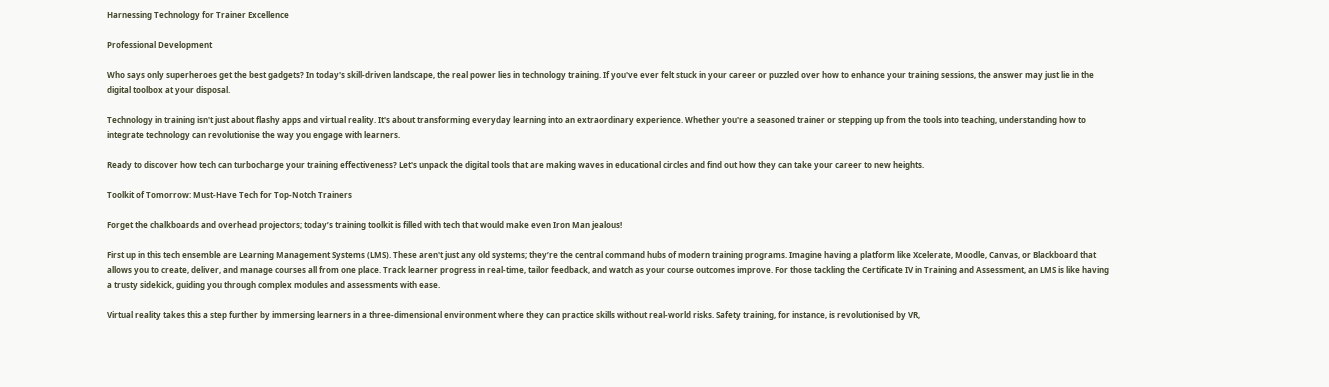Harnessing Technology for Trainer Excellence

Professional Development

Who says only superheroes get the best gadgets? In today's skill-driven landscape, the real power lies in technology training. If you've ever felt stuck in your career or puzzled over how to enhance your training sessions, the answer may just lie in the digital toolbox at your disposal.

Technology in training isn't just about flashy apps and virtual reality. It's about transforming everyday learning into an extraordinary experience. Whether you're a seasoned trainer or stepping up from the tools into teaching, understanding how to integrate technology can revolutionise the way you engage with learners.

Ready to discover how tech can turbocharge your training effectiveness? Let's unpack the digital tools that are making waves in educational circles and find out how they can take your career to new heights.

Toolkit of Tomorrow: Must-Have Tech for Top-Notch Trainers

Forget the chalkboards and overhead projectors; today’s training toolkit is filled with tech that would make even Iron Man jealous!

First up in this tech ensemble are Learning Management Systems (LMS). These aren't just any old systems; they’re the central command hubs of modern training programs. Imagine having a platform like Xcelerate, Moodle, Canvas, or Blackboard that allows you to create, deliver, and manage courses all from one place. Track learner progress in real-time, tailor feedback, and watch as your course outcomes improve. For those tackling the Certificate IV in Training and Assessment, an LMS is like having a trusty sidekick, guiding you through complex modules and assessments with ease.

Virtual reality takes this a step further by immersing learners in a three-dimensional environment where they can practice skills without real-world risks. Safety training, for instance, is revolutionised by VR,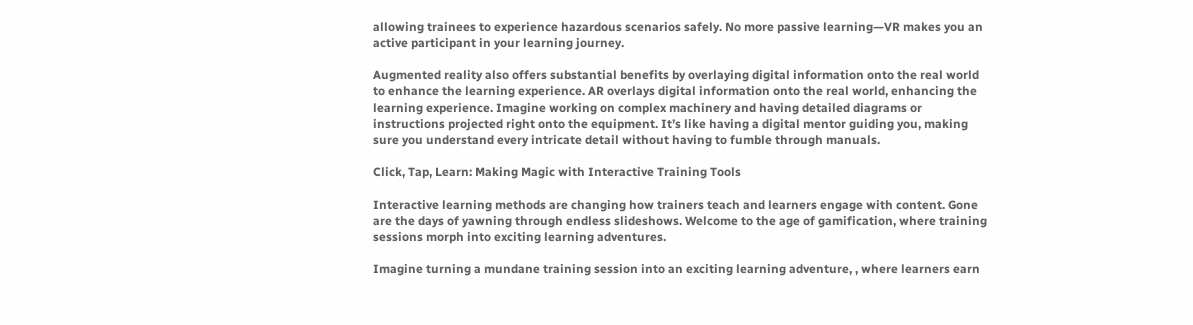allowing trainees to experience hazardous scenarios safely. No more passive learning—VR makes you an active participant in your learning journey.

Augmented reality also offers substantial benefits by overlaying digital information onto the real world to enhance the learning experience. AR overlays digital information onto the real world, enhancing the learning experience. Imagine working on complex machinery and having detailed diagrams or instructions projected right onto the equipment. It’s like having a digital mentor guiding you, making sure you understand every intricate detail without having to fumble through manuals.

Click, Tap, Learn: Making Magic with Interactive Training Tools

Interactive learning methods are changing how trainers teach and learners engage with content. Gone are the days of yawning through endless slideshows. Welcome to the age of gamification, where training sessions morph into exciting learning adventures.

Imagine turning a mundane training session into an exciting learning adventure, , where learners earn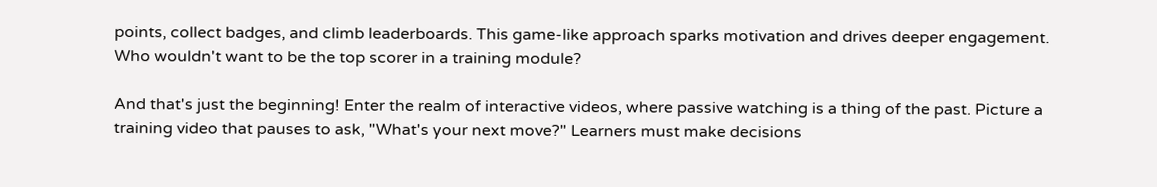points, collect badges, and climb leaderboards. This game-like approach sparks motivation and drives deeper engagement. Who wouldn't want to be the top scorer in a training module?

And that's just the beginning! Enter the realm of interactive videos, where passive watching is a thing of the past. Picture a training video that pauses to ask, "What's your next move?" Learners must make decisions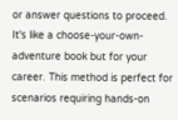or answer questions to proceed. It's like a choose-your-own-adventure book but for your career. This method is perfect for scenarios requiring hands-on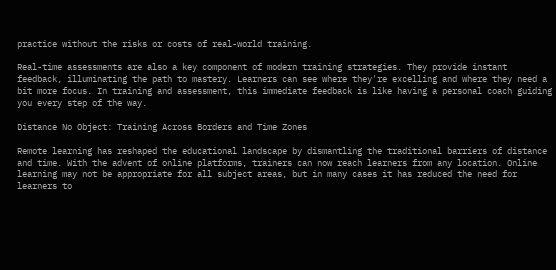practice without the risks or costs of real-world training.

Real-time assessments are also a key component of modern training strategies. They provide instant feedback, illuminating the path to mastery. Learners can see where they're excelling and where they need a bit more focus. In training and assessment, this immediate feedback is like having a personal coach guiding you every step of the way.

Distance No Object: Training Across Borders and Time Zones

Remote learning has reshaped the educational landscape by dismantling the traditional barriers of distance and time. With the advent of online platforms, trainers can now reach learners from any location. Online learning may not be appropriate for all subject areas, but in many cases it has reduced the need for learners to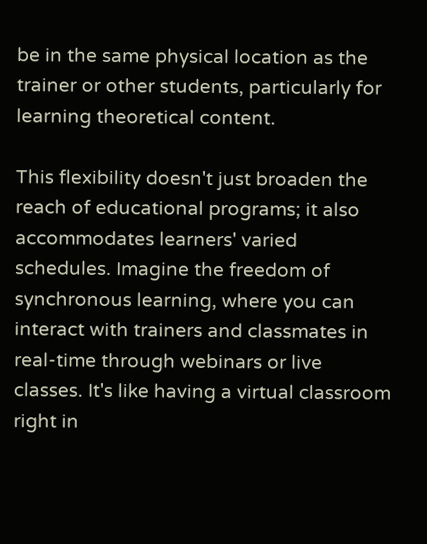be in the same physical location as the trainer or other students, particularly for learning theoretical content.

This flexibility doesn't just broaden the reach of educational programs; it also accommodates learners' varied schedules. Imagine the freedom of synchronous learning, where you can interact with trainers and classmates in real-time through webinars or live classes. It's like having a virtual classroom right in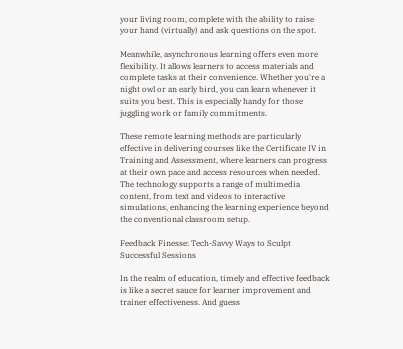your living room, complete with the ability to raise your hand (virtually) and ask questions on the spot.

Meanwhile, asynchronous learning offers even more flexibility. It allows learners to access materials and complete tasks at their convenience. Whether you're a night owl or an early bird, you can learn whenever it suits you best. This is especially handy for those juggling work or family commitments.

These remote learning methods are particularly effective in delivering courses like the Certificate IV in Training and Assessment, where learners can progress at their own pace and access resources when needed. The technology supports a range of multimedia content, from text and videos to interactive simulations, enhancing the learning experience beyond the conventional classroom setup.

Feedback Finesse: Tech-Savvy Ways to Sculpt Successful Sessions

In the realm of education, timely and effective feedback is like a secret sauce for learner improvement and trainer effectiveness. And guess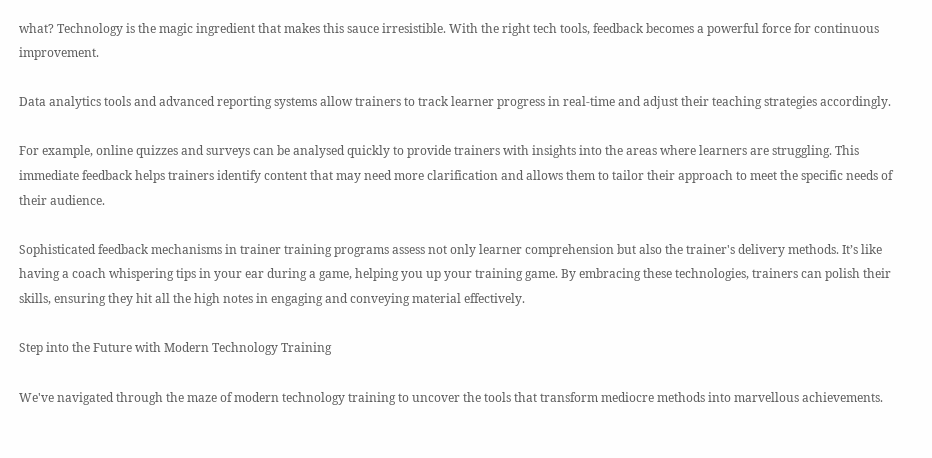what? Technology is the magic ingredient that makes this sauce irresistible. With the right tech tools, feedback becomes a powerful force for continuous improvement.

Data analytics tools and advanced reporting systems allow trainers to track learner progress in real-time and adjust their teaching strategies accordingly.

For example, online quizzes and surveys can be analysed quickly to provide trainers with insights into the areas where learners are struggling. This immediate feedback helps trainers identify content that may need more clarification and allows them to tailor their approach to meet the specific needs of their audience.

Sophisticated feedback mechanisms in trainer training programs assess not only learner comprehension but also the trainer's delivery methods. It’s like having a coach whispering tips in your ear during a game, helping you up your training game. By embracing these technologies, trainers can polish their skills, ensuring they hit all the high notes in engaging and conveying material effectively.

Step into the Future with Modern Technology Training

We've navigated through the maze of modern technology training to uncover the tools that transform mediocre methods into marvellous achievements.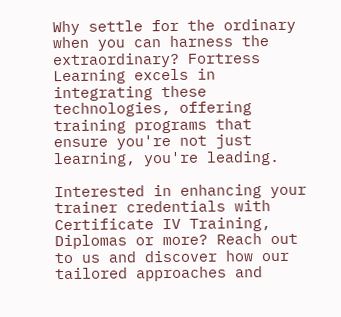Why settle for the ordinary when you can harness the extraordinary? Fortress Learning excels in integrating these technologies, offering training programs that ensure you're not just learning, you're leading.

Interested in enhancing your trainer credentials with Certificate IV Training, Diplomas or more? Reach out to us and discover how our tailored approaches and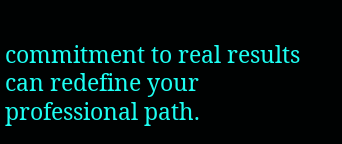commitment to real results can redefine your professional path.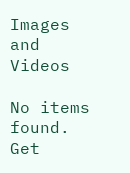Images and Videos

No items found.
Get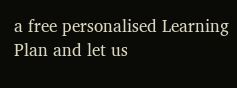a free personalised Learning Plan and let us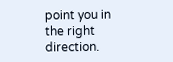point you in the right direction.